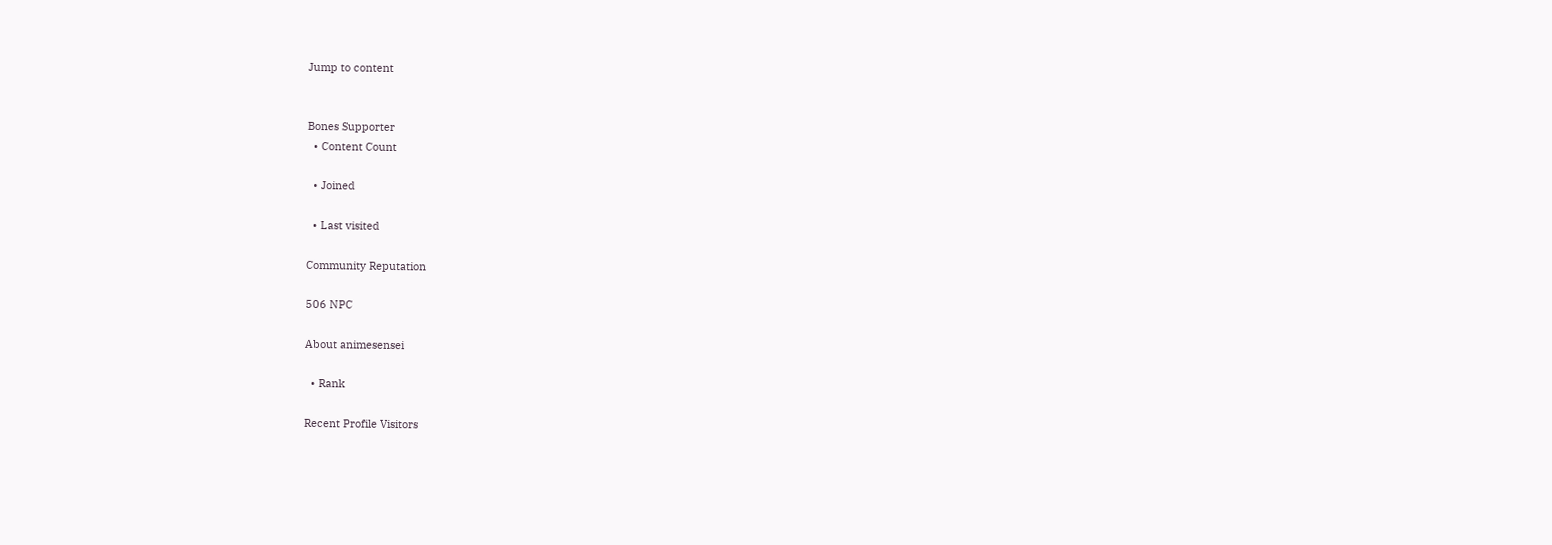Jump to content


Bones Supporter
  • Content Count

  • Joined

  • Last visited

Community Reputation

506 NPC

About animesensei

  • Rank

Recent Profile Visitors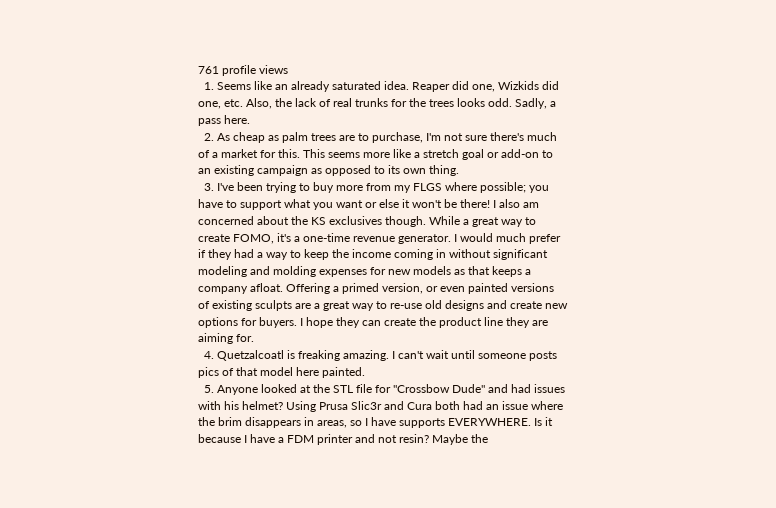761 profile views
  1. Seems like an already saturated idea. Reaper did one, Wizkids did one, etc. Also, the lack of real trunks for the trees looks odd. Sadly, a pass here.
  2. As cheap as palm trees are to purchase, I'm not sure there's much of a market for this. This seems more like a stretch goal or add-on to an existing campaign as opposed to its own thing.
  3. I've been trying to buy more from my FLGS where possible; you have to support what you want or else it won't be there! I also am concerned about the KS exclusives though. While a great way to create FOMO, it's a one-time revenue generator. I would much prefer if they had a way to keep the income coming in without significant modeling and molding expenses for new models as that keeps a company afloat. Offering a primed version, or even painted versions of existing sculpts are a great way to re-use old designs and create new options for buyers. I hope they can create the product line they are aiming for.
  4. Quetzalcoatl is freaking amazing. I can't wait until someone posts pics of that model here painted.
  5. Anyone looked at the STL file for "Crossbow Dude" and had issues with his helmet? Using Prusa Slic3r and Cura both had an issue where the brim disappears in areas, so I have supports EVERYWHERE. Is it because I have a FDM printer and not resin? Maybe the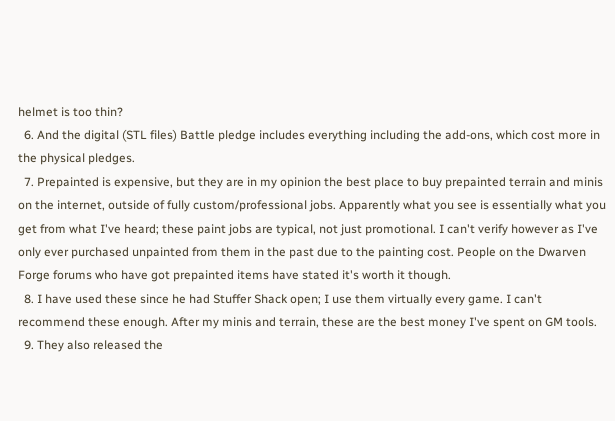helmet is too thin?
  6. And the digital (STL files) Battle pledge includes everything including the add-ons, which cost more in the physical pledges.
  7. Prepainted is expensive, but they are in my opinion the best place to buy prepainted terrain and minis on the internet, outside of fully custom/professional jobs. Apparently what you see is essentially what you get from what I've heard; these paint jobs are typical, not just promotional. I can't verify however as I've only ever purchased unpainted from them in the past due to the painting cost. People on the Dwarven Forge forums who have got prepainted items have stated it's worth it though.
  8. I have used these since he had Stuffer Shack open; I use them virtually every game. I can't recommend these enough. After my minis and terrain, these are the best money I've spent on GM tools.
  9. They also released the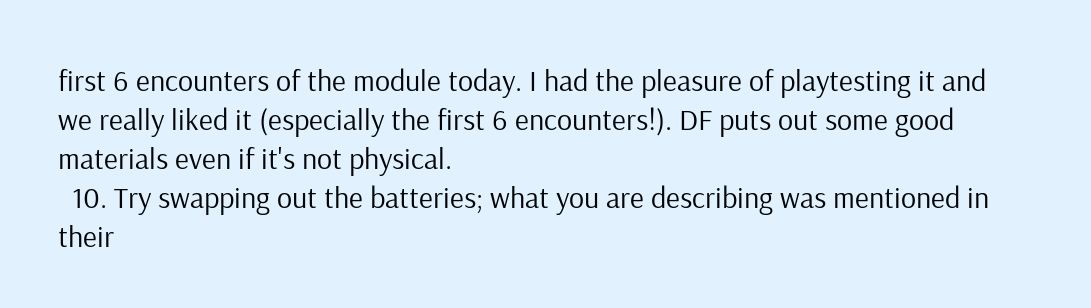first 6 encounters of the module today. I had the pleasure of playtesting it and we really liked it (especially the first 6 encounters!). DF puts out some good materials even if it's not physical.
  10. Try swapping out the batteries; what you are describing was mentioned in their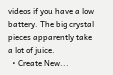videos if you have a low battery. The big crystal pieces apparently take a lot of juice.
  • Create New...